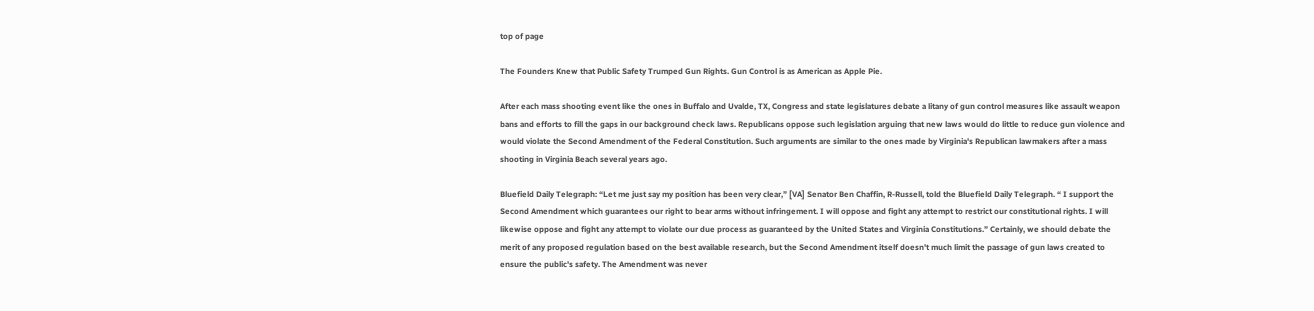top of page

The Founders Knew that Public Safety Trumped Gun Rights. Gun Control is as American as Apple Pie.

After each mass shooting event like the ones in Buffalo and Uvalde, TX, Congress and state legislatures debate a litany of gun control measures like assault weapon bans and efforts to fill the gaps in our background check laws. Republicans oppose such legislation arguing that new laws would do little to reduce gun violence and would violate the Second Amendment of the Federal Constitution. Such arguments are similar to the ones made by Virginia's Republican lawmakers after a mass shooting in Virginia Beach several years ago.

Bluefield Daily Telegraph: “Let me just say my position has been very clear,” [VA] Senator Ben Chaffin, R-Russell, told the Bluefield Daily Telegraph. “ I support the Second Amendment which guarantees our right to bear arms without infringement. I will oppose and fight any attempt to restrict our constitutional rights. I will likewise oppose and fight any attempt to violate our due process as guaranteed by the United States and Virginia Constitutions.” Certainly, we should debate the merit of any proposed regulation based on the best available research, but the Second Amendment itself doesn't much limit the passage of gun laws created to ensure the public's safety. The Amendment was never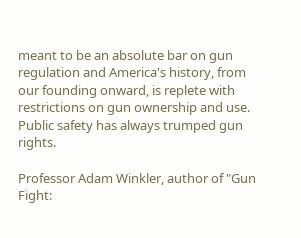meant to be an absolute bar on gun regulation and America's history, from our founding onward, is replete with restrictions on gun ownership and use. Public safety has always trumped gun rights.

Professor Adam Winkler, author of "Gun Fight: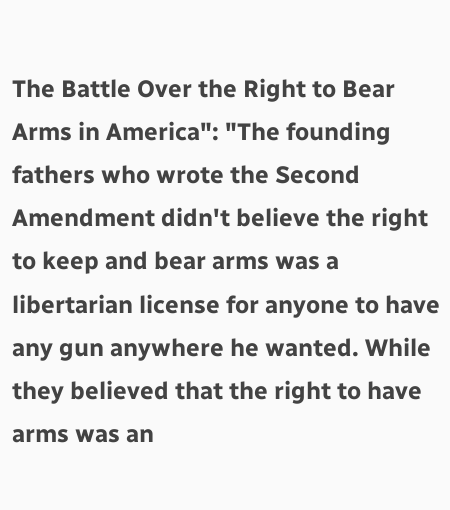The Battle Over the Right to Bear Arms in America": "The founding fathers who wrote the Second Amendment didn't believe the right to keep and bear arms was a libertarian license for anyone to have any gun anywhere he wanted. While they believed that the right to have arms was an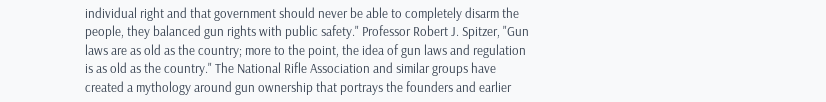individual right and that government should never be able to completely disarm the people, they balanced gun rights with public safety." Professor Robert J. Spitzer, "Gun laws are as old as the country; more to the point, the idea of gun laws and regulation is as old as the country." The National Rifle Association and similar groups have created a mythology around gun ownership that portrays the founders and earlier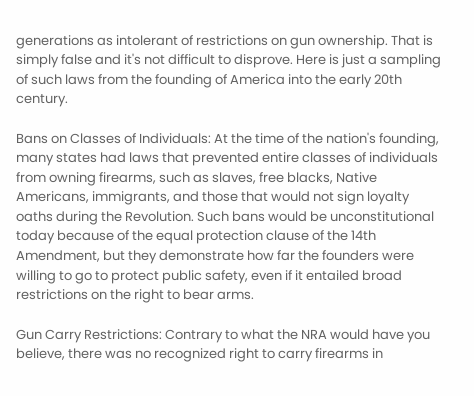generations as intolerant of restrictions on gun ownership. That is simply false and it's not difficult to disprove. Here is just a sampling of such laws from the founding of America into the early 20th century.

Bans on Classes of Individuals: At the time of the nation's founding, many states had laws that prevented entire classes of individuals from owning firearms, such as slaves, free blacks, Native Americans, immigrants, and those that would not sign loyalty oaths during the Revolution. Such bans would be unconstitutional today because of the equal protection clause of the 14th Amendment, but they demonstrate how far the founders were willing to go to protect public safety, even if it entailed broad restrictions on the right to bear arms.

Gun Carry Restrictions: Contrary to what the NRA would have you believe, there was no recognized right to carry firearms in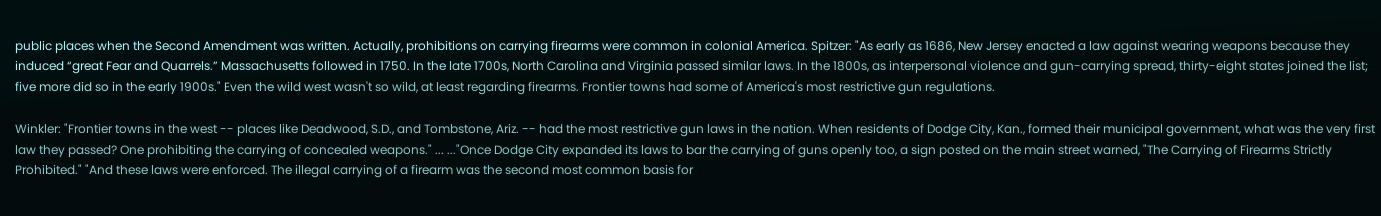public places when the Second Amendment was written. Actually, prohibitions on carrying firearms were common in colonial America. Spitzer: "As early as 1686, New Jersey enacted a law against wearing weapons because they induced “great Fear and Quarrels.” Massachusetts followed in 1750. In the late 1700s, North Carolina and Virginia passed similar laws. In the 1800s, as interpersonal violence and gun-carrying spread, thirty-eight states joined the list; five more did so in the early 1900s." Even the wild west wasn't so wild, at least regarding firearms. Frontier towns had some of America's most restrictive gun regulations.

Winkler: "Frontier towns in the west -- places like Deadwood, S.D., and Tombstone, Ariz. -- had the most restrictive gun laws in the nation. When residents of Dodge City, Kan., formed their municipal government, what was the very first law they passed? One prohibiting the carrying of concealed weapons." ... ..."Once Dodge City expanded its laws to bar the carrying of guns openly too, a sign posted on the main street warned, "The Carrying of Firearms Strictly Prohibited." "And these laws were enforced. The illegal carrying of a firearm was the second most common basis for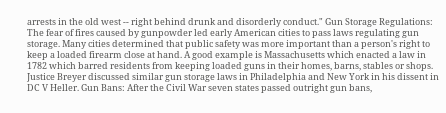arrests in the old west -- right behind drunk and disorderly conduct." Gun Storage Regulations: The fear of fires caused by gunpowder led early American cities to pass laws regulating gun storage. Many cities determined that public safety was more important than a person's right to keep a loaded firearm close at hand. A good example is Massachusetts which enacted a law in 1782 which barred residents from keeping loaded guns in their homes, barns, stables or shops. Justice Breyer discussed similar gun storage laws in Philadelphia and New York in his dissent in DC V Heller. Gun Bans: After the Civil War seven states passed outright gun bans,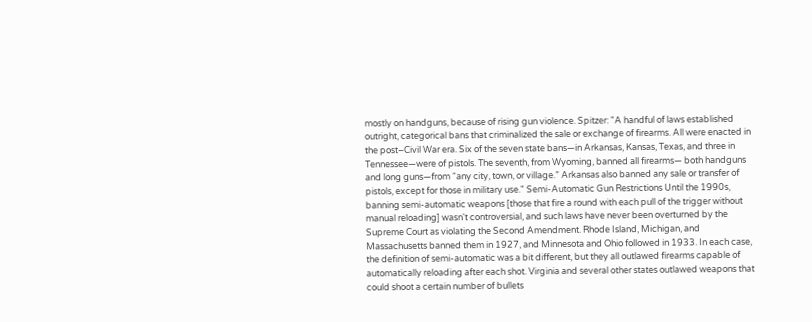mostly on handguns, because of rising gun violence. Spitzer: "A handful of laws established outright, categorical bans that criminalized the sale or exchange of firearms. All were enacted in the post–Civil War era. Six of the seven state bans—in Arkansas, Kansas, Texas, and three in Tennessee—were of pistols. The seventh, from Wyoming, banned all firearms— both handguns and long guns—from “any city, town, or village.” Arkansas also banned any sale or transfer of pistols, except for those in military use." Semi-Automatic Gun Restrictions Until the 1990s, banning semi-automatic weapons [those that fire a round with each pull of the trigger without manual reloading] wasn't controversial, and such laws have never been overturned by the Supreme Court as violating the Second Amendment. Rhode Island, Michigan, and Massachusetts banned them in 1927, and Minnesota and Ohio followed in 1933. In each case, the definition of semi-automatic was a bit different, but they all outlawed firearms capable of automatically reloading after each shot. Virginia and several other states outlawed weapons that could shoot a certain number of bullets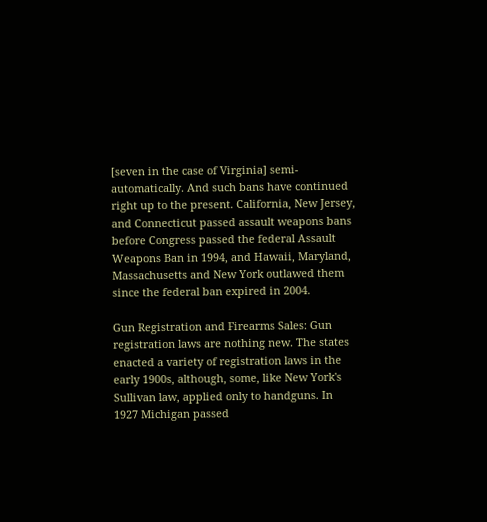[seven in the case of Virginia] semi-automatically. And such bans have continued right up to the present. California, New Jersey, and Connecticut passed assault weapons bans before Congress passed the federal Assault Weapons Ban in 1994, and Hawaii, Maryland, Massachusetts and New York outlawed them since the federal ban expired in 2004.

Gun Registration and Firearms Sales: Gun registration laws are nothing new. The states enacted a variety of registration laws in the early 1900s, although, some, like New York's Sullivan law, applied only to handguns. In 1927 Michigan passed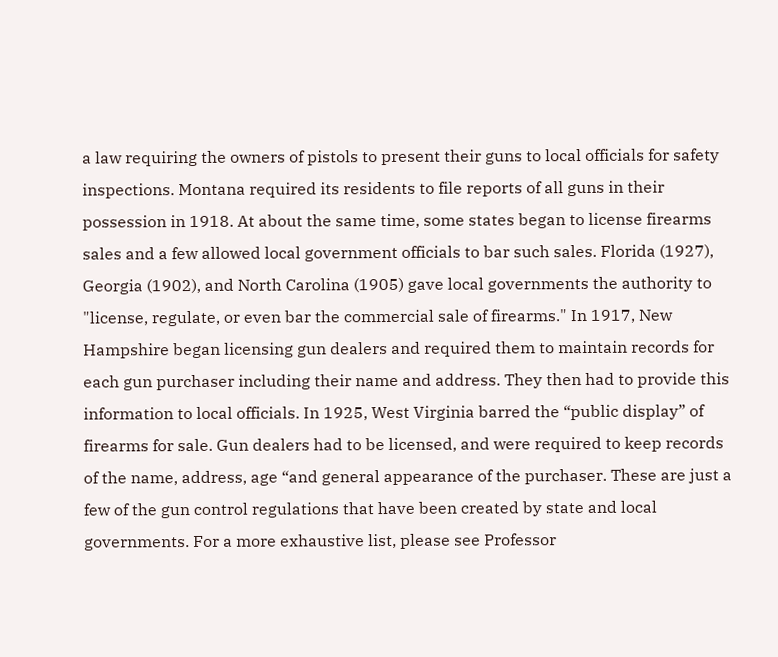a law requiring the owners of pistols to present their guns to local officials for safety inspections. Montana required its residents to file reports of all guns in their possession in 1918. At about the same time, some states began to license firearms sales and a few allowed local government officials to bar such sales. Florida (1927), Georgia (1902), and North Carolina (1905) gave local governments the authority to "license, regulate, or even bar the commercial sale of firearms." In 1917, New Hampshire began licensing gun dealers and required them to maintain records for each gun purchaser including their name and address. They then had to provide this information to local officials. In 1925, West Virginia barred the “public display” of firearms for sale. Gun dealers had to be licensed, and were required to keep records of the name, address, age “and general appearance of the purchaser. These are just a few of the gun control regulations that have been created by state and local governments. For a more exhaustive list, please see Professor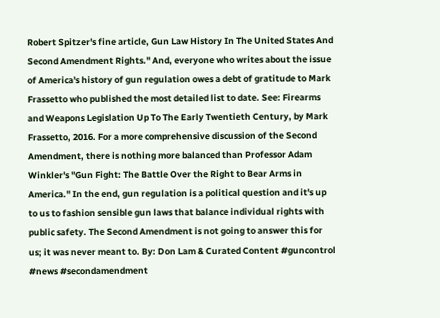Robert Spitzer's fine article, Gun Law History In The United States And Second Amendment Rights." And, everyone who writes about the issue of America's history of gun regulation owes a debt of gratitude to Mark Frassetto who published the most detailed list to date. See: Firearms and Weapons Legislation Up To The Early Twentieth Century, by Mark Frassetto, 2016. For a more comprehensive discussion of the Second Amendment, there is nothing more balanced than Professor Adam Winkler's "Gun Fight: The Battle Over the Right to Bear Arms in America." In the end, gun regulation is a political question and it's up to us to fashion sensible gun laws that balance individual rights with public safety. The Second Amendment is not going to answer this for us; it was never meant to. By: Don Lam & Curated Content #guncontrol #news #secondamendment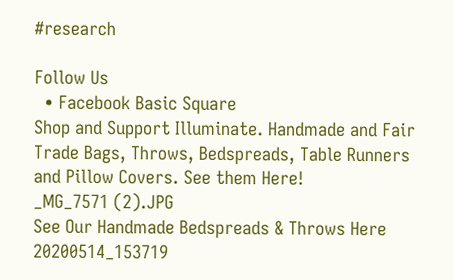#research

Follow Us
  • Facebook Basic Square
Shop and Support Illuminate. Handmade and Fair Trade Bags, Throws, Bedspreads, Table Runners and Pillow Covers. See them Here!
_MG_7571 (2).JPG
See Our Handmade Bedspreads & Throws Here
20200514_153719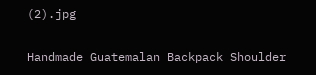(2).jpg

Handmade Guatemalan Backpack Shoulder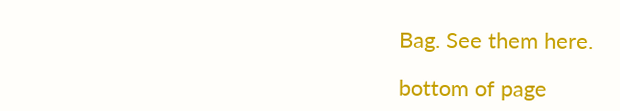Bag. See them here.

bottom of page